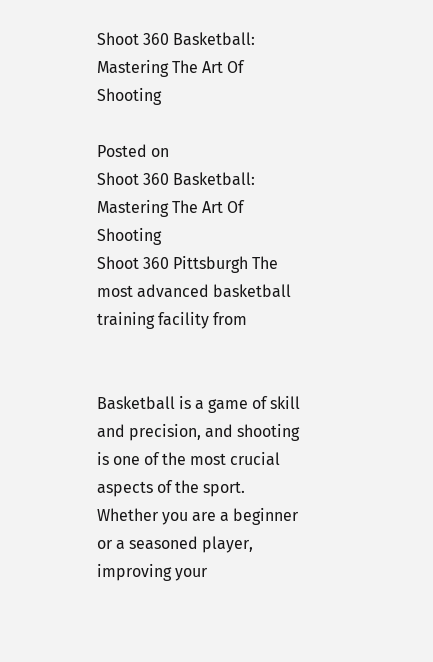Shoot 360 Basketball: Mastering The Art Of Shooting

Posted on
Shoot 360 Basketball: Mastering The Art Of Shooting
Shoot 360 Pittsburgh The most advanced basketball training facility from


Basketball is a game of skill and precision, and shooting is one of the most crucial aspects of the sport. Whether you are a beginner or a seasoned player, improving your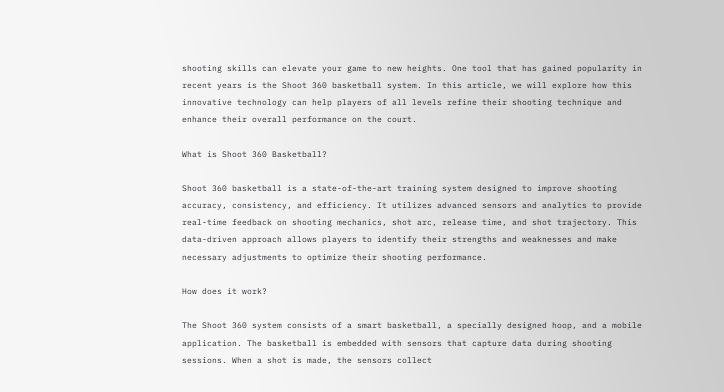shooting skills can elevate your game to new heights. One tool that has gained popularity in recent years is the Shoot 360 basketball system. In this article, we will explore how this innovative technology can help players of all levels refine their shooting technique and enhance their overall performance on the court.

What is Shoot 360 Basketball?

Shoot 360 basketball is a state-of-the-art training system designed to improve shooting accuracy, consistency, and efficiency. It utilizes advanced sensors and analytics to provide real-time feedback on shooting mechanics, shot arc, release time, and shot trajectory. This data-driven approach allows players to identify their strengths and weaknesses and make necessary adjustments to optimize their shooting performance.

How does it work?

The Shoot 360 system consists of a smart basketball, a specially designed hoop, and a mobile application. The basketball is embedded with sensors that capture data during shooting sessions. When a shot is made, the sensors collect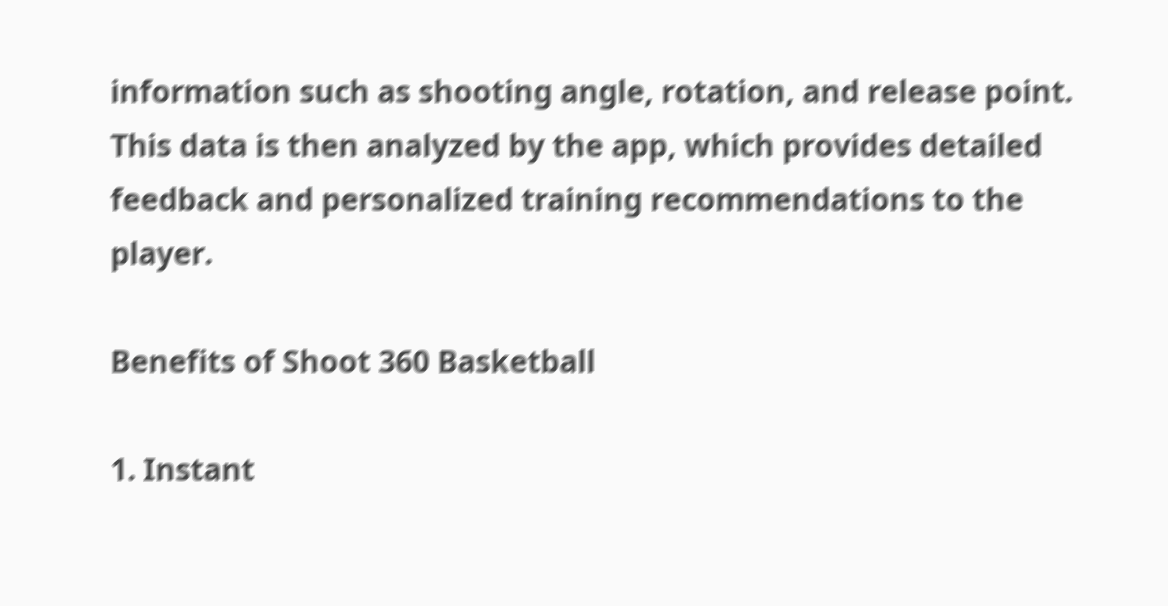information such as shooting angle, rotation, and release point. This data is then analyzed by the app, which provides detailed feedback and personalized training recommendations to the player.

Benefits of Shoot 360 Basketball

1. Instant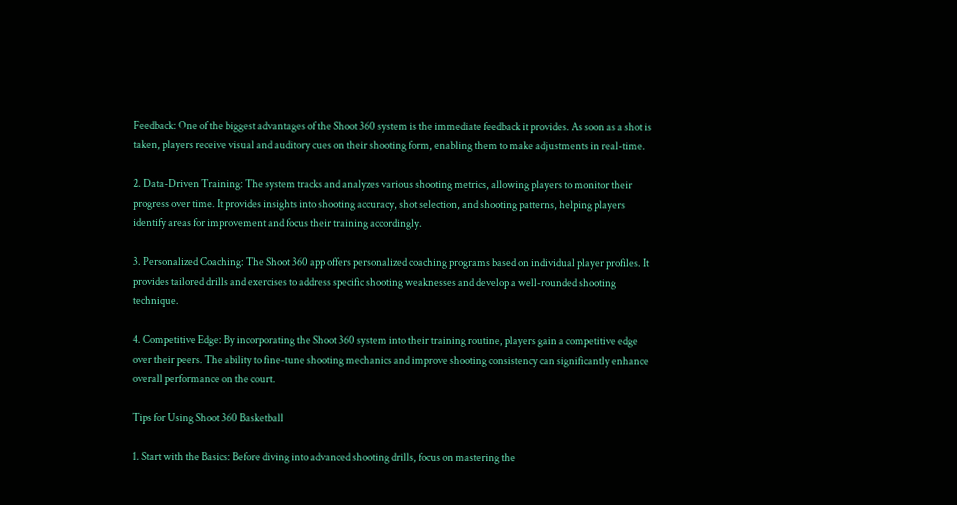Feedback: One of the biggest advantages of the Shoot 360 system is the immediate feedback it provides. As soon as a shot is taken, players receive visual and auditory cues on their shooting form, enabling them to make adjustments in real-time.

2. Data-Driven Training: The system tracks and analyzes various shooting metrics, allowing players to monitor their progress over time. It provides insights into shooting accuracy, shot selection, and shooting patterns, helping players identify areas for improvement and focus their training accordingly.

3. Personalized Coaching: The Shoot 360 app offers personalized coaching programs based on individual player profiles. It provides tailored drills and exercises to address specific shooting weaknesses and develop a well-rounded shooting technique.

4. Competitive Edge: By incorporating the Shoot 360 system into their training routine, players gain a competitive edge over their peers. The ability to fine-tune shooting mechanics and improve shooting consistency can significantly enhance overall performance on the court.

Tips for Using Shoot 360 Basketball

1. Start with the Basics: Before diving into advanced shooting drills, focus on mastering the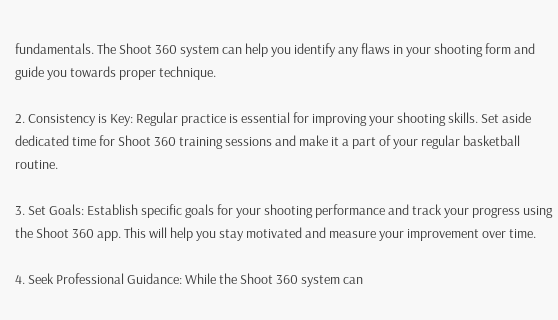fundamentals. The Shoot 360 system can help you identify any flaws in your shooting form and guide you towards proper technique.

2. Consistency is Key: Regular practice is essential for improving your shooting skills. Set aside dedicated time for Shoot 360 training sessions and make it a part of your regular basketball routine.

3. Set Goals: Establish specific goals for your shooting performance and track your progress using the Shoot 360 app. This will help you stay motivated and measure your improvement over time.

4. Seek Professional Guidance: While the Shoot 360 system can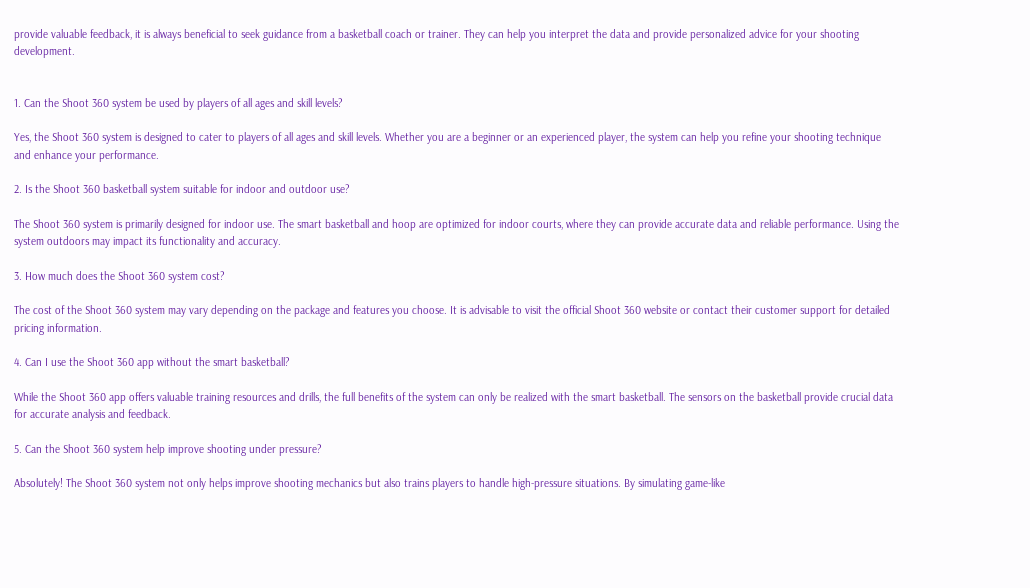provide valuable feedback, it is always beneficial to seek guidance from a basketball coach or trainer. They can help you interpret the data and provide personalized advice for your shooting development.


1. Can the Shoot 360 system be used by players of all ages and skill levels?

Yes, the Shoot 360 system is designed to cater to players of all ages and skill levels. Whether you are a beginner or an experienced player, the system can help you refine your shooting technique and enhance your performance.

2. Is the Shoot 360 basketball system suitable for indoor and outdoor use?

The Shoot 360 system is primarily designed for indoor use. The smart basketball and hoop are optimized for indoor courts, where they can provide accurate data and reliable performance. Using the system outdoors may impact its functionality and accuracy.

3. How much does the Shoot 360 system cost?

The cost of the Shoot 360 system may vary depending on the package and features you choose. It is advisable to visit the official Shoot 360 website or contact their customer support for detailed pricing information.

4. Can I use the Shoot 360 app without the smart basketball?

While the Shoot 360 app offers valuable training resources and drills, the full benefits of the system can only be realized with the smart basketball. The sensors on the basketball provide crucial data for accurate analysis and feedback.

5. Can the Shoot 360 system help improve shooting under pressure?

Absolutely! The Shoot 360 system not only helps improve shooting mechanics but also trains players to handle high-pressure situations. By simulating game-like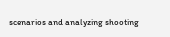scenarios and analyzing shooting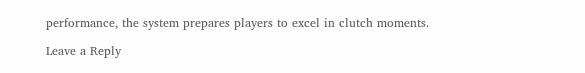performance, the system prepares players to excel in clutch moments.

Leave a Reply